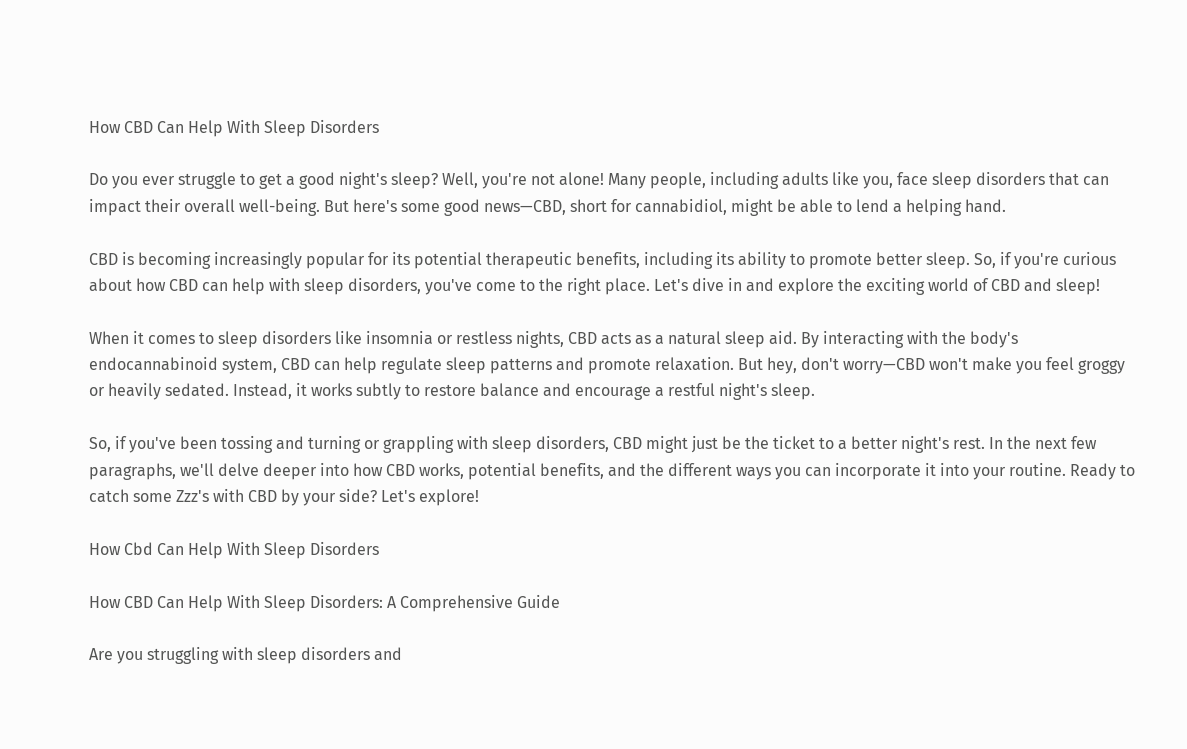How CBD Can Help With Sleep Disorders

Do you ever struggle to get a good night's sleep? Well, you're not alone! Many people, including adults like you, face sleep disorders that can impact their overall well-being. But here's some good news—CBD, short for cannabidiol, might be able to lend a helping hand.

CBD is becoming increasingly popular for its potential therapeutic benefits, including its ability to promote better sleep. So, if you're curious about how CBD can help with sleep disorders, you've come to the right place. Let's dive in and explore the exciting world of CBD and sleep!

When it comes to sleep disorders like insomnia or restless nights, CBD acts as a natural sleep aid. By interacting with the body's endocannabinoid system, CBD can help regulate sleep patterns and promote relaxation. But hey, don't worry—CBD won't make you feel groggy or heavily sedated. Instead, it works subtly to restore balance and encourage a restful night's sleep.

So, if you've been tossing and turning or grappling with sleep disorders, CBD might just be the ticket to a better night's rest. In the next few paragraphs, we'll delve deeper into how CBD works, potential benefits, and the different ways you can incorporate it into your routine. Ready to catch some Zzz's with CBD by your side? Let's explore!

How Cbd Can Help With Sleep Disorders

How CBD Can Help With Sleep Disorders: A Comprehensive Guide

Are you struggling with sleep disorders and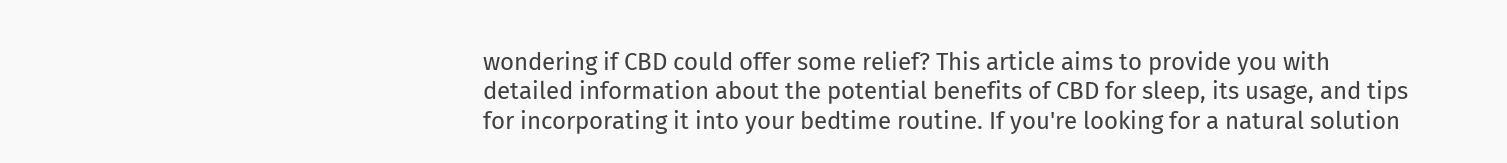wondering if CBD could offer some relief? This article aims to provide you with detailed information about the potential benefits of CBD for sleep, its usage, and tips for incorporating it into your bedtime routine. If you're looking for a natural solution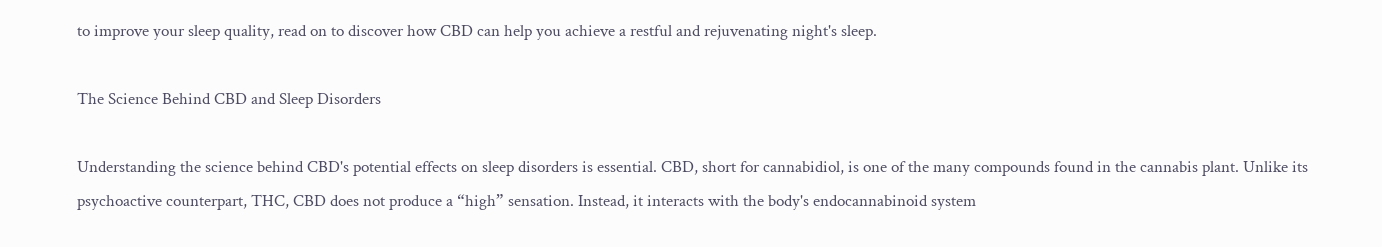to improve your sleep quality, read on to discover how CBD can help you achieve a restful and rejuvenating night's sleep.

The Science Behind CBD and Sleep Disorders

Understanding the science behind CBD's potential effects on sleep disorders is essential. CBD, short for cannabidiol, is one of the many compounds found in the cannabis plant. Unlike its psychoactive counterpart, THC, CBD does not produce a “high” sensation. Instead, it interacts with the body's endocannabinoid system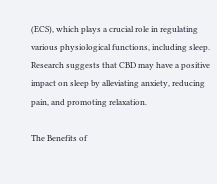(ECS), which plays a crucial role in regulating various physiological functions, including sleep. Research suggests that CBD may have a positive impact on sleep by alleviating anxiety, reducing pain, and promoting relaxation.

The Benefits of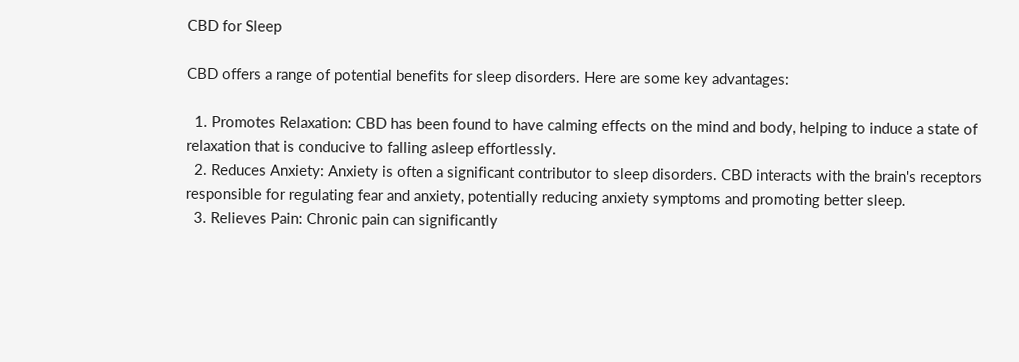CBD for Sleep

CBD offers a range of potential benefits for sleep disorders. Here are some key advantages:

  1. Promotes Relaxation: CBD has been found to have calming effects on the mind and body, helping to induce a state of relaxation that is conducive to falling asleep effortlessly.
  2. Reduces Anxiety: Anxiety is often a significant contributor to sleep disorders. CBD interacts with the brain's receptors responsible for regulating fear and anxiety, potentially reducing anxiety symptoms and promoting better sleep.
  3. Relieves Pain: Chronic pain can significantly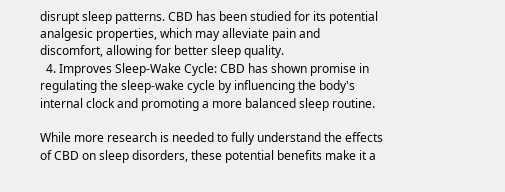disrupt sleep patterns. CBD has been studied for its potential analgesic properties, which may alleviate pain and discomfort, allowing for better sleep quality.
  4. Improves Sleep-Wake Cycle: CBD has shown promise in regulating the sleep-wake cycle by influencing the body's internal clock and promoting a more balanced sleep routine.

While more research is needed to fully understand the effects of CBD on sleep disorders, these potential benefits make it a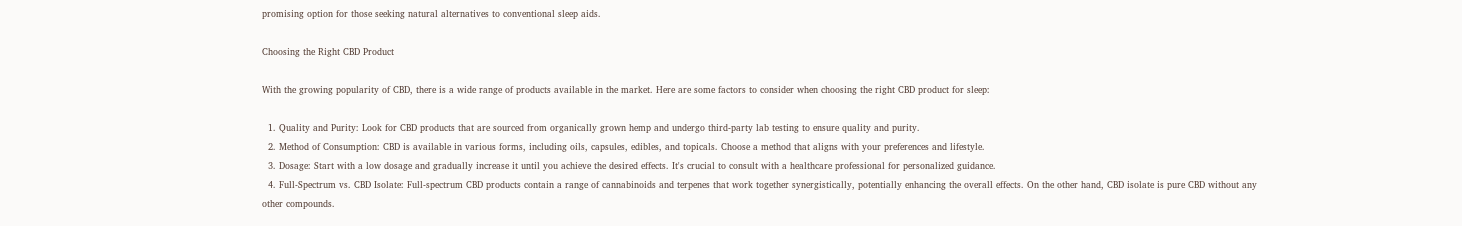promising option for those seeking natural alternatives to conventional sleep aids.

Choosing the Right CBD Product

With the growing popularity of CBD, there is a wide range of products available in the market. Here are some factors to consider when choosing the right CBD product for sleep:

  1. Quality and Purity: Look for CBD products that are sourced from organically grown hemp and undergo third-party lab testing to ensure quality and purity.
  2. Method of Consumption: CBD is available in various forms, including oils, capsules, edibles, and topicals. Choose a method that aligns with your preferences and lifestyle.
  3. Dosage: Start with a low dosage and gradually increase it until you achieve the desired effects. It's crucial to consult with a healthcare professional for personalized guidance.
  4. Full-Spectrum vs. CBD Isolate: Full-spectrum CBD products contain a range of cannabinoids and terpenes that work together synergistically, potentially enhancing the overall effects. On the other hand, CBD isolate is pure CBD without any other compounds.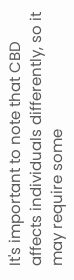It's important to note that CBD affects individuals differently, so it may require some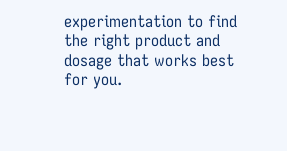experimentation to find the right product and dosage that works best for you.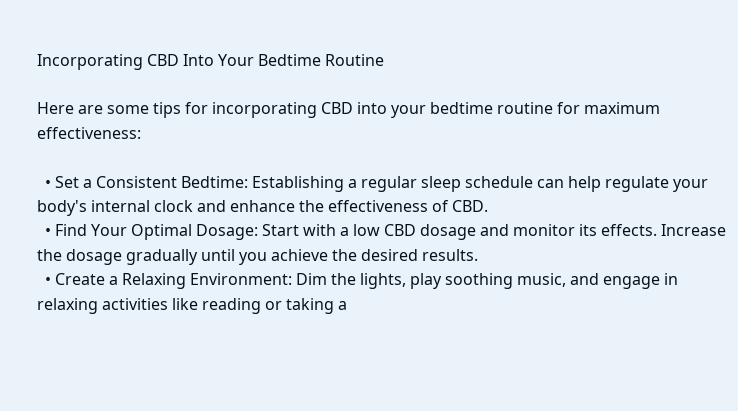Incorporating CBD Into Your Bedtime Routine

Here are some tips for incorporating CBD into your bedtime routine for maximum effectiveness:

  • Set a Consistent Bedtime: Establishing a regular sleep schedule can help regulate your body's internal clock and enhance the effectiveness of CBD.
  • Find Your Optimal Dosage: Start with a low CBD dosage and monitor its effects. Increase the dosage gradually until you achieve the desired results.
  • Create a Relaxing Environment: Dim the lights, play soothing music, and engage in relaxing activities like reading or taking a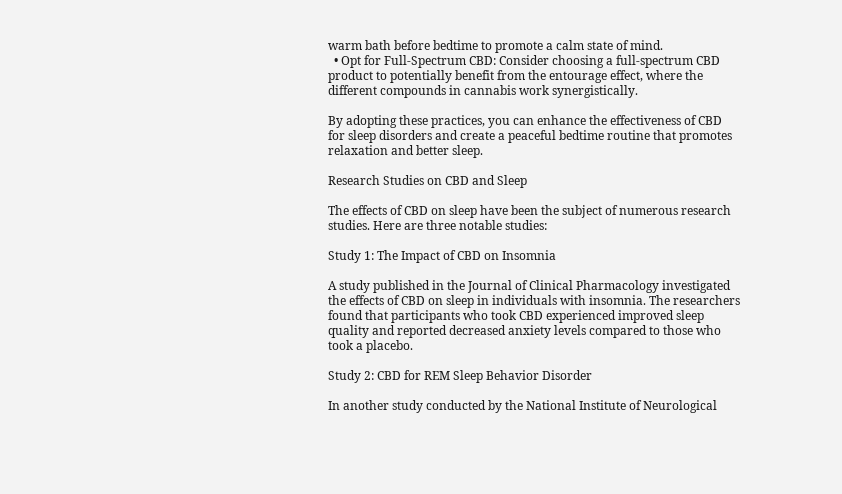warm bath before bedtime to promote a calm state of mind.
  • Opt for Full-Spectrum CBD: Consider choosing a full-spectrum CBD product to potentially benefit from the entourage effect, where the different compounds in cannabis work synergistically.

By adopting these practices, you can enhance the effectiveness of CBD for sleep disorders and create a peaceful bedtime routine that promotes relaxation and better sleep.

Research Studies on CBD and Sleep

The effects of CBD on sleep have been the subject of numerous research studies. Here are three notable studies:

Study 1: The Impact of CBD on Insomnia

A study published in the Journal of Clinical Pharmacology investigated the effects of CBD on sleep in individuals with insomnia. The researchers found that participants who took CBD experienced improved sleep quality and reported decreased anxiety levels compared to those who took a placebo.

Study 2: CBD for REM Sleep Behavior Disorder

In another study conducted by the National Institute of Neurological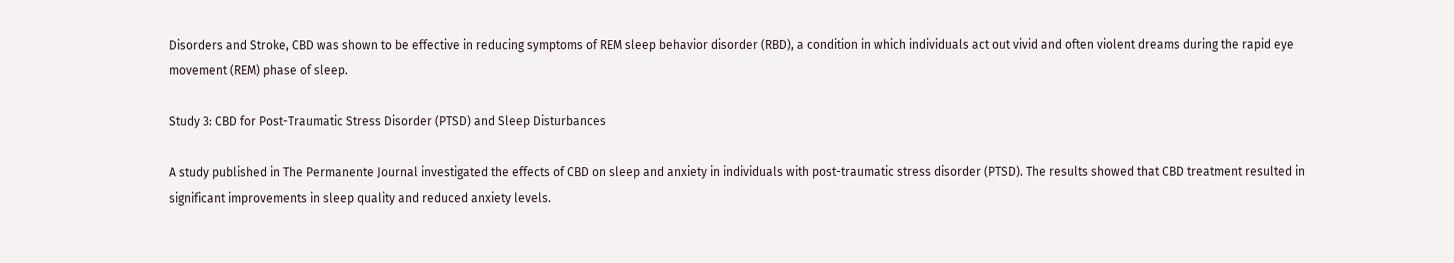Disorders and Stroke, CBD was shown to be effective in reducing symptoms of REM sleep behavior disorder (RBD), a condition in which individuals act out vivid and often violent dreams during the rapid eye movement (REM) phase of sleep.

Study 3: CBD for Post-Traumatic Stress Disorder (PTSD) and Sleep Disturbances

A study published in The Permanente Journal investigated the effects of CBD on sleep and anxiety in individuals with post-traumatic stress disorder (PTSD). The results showed that CBD treatment resulted in significant improvements in sleep quality and reduced anxiety levels.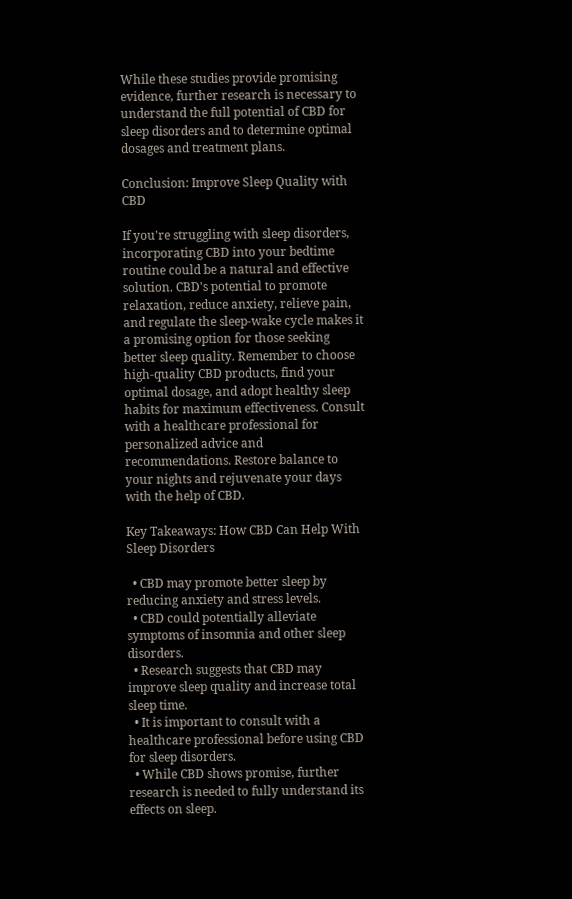While these studies provide promising evidence, further research is necessary to understand the full potential of CBD for sleep disorders and to determine optimal dosages and treatment plans.

Conclusion: Improve Sleep Quality with CBD

If you're struggling with sleep disorders, incorporating CBD into your bedtime routine could be a natural and effective solution. CBD's potential to promote relaxation, reduce anxiety, relieve pain, and regulate the sleep-wake cycle makes it a promising option for those seeking better sleep quality. Remember to choose high-quality CBD products, find your optimal dosage, and adopt healthy sleep habits for maximum effectiveness. Consult with a healthcare professional for personalized advice and recommendations. Restore balance to your nights and rejuvenate your days with the help of CBD.

Key Takeaways: How CBD Can Help With Sleep Disorders

  • CBD may promote better sleep by reducing anxiety and stress levels.
  • CBD could potentially alleviate symptoms of insomnia and other sleep disorders.
  • Research suggests that CBD may improve sleep quality and increase total sleep time.
  • It is important to consult with a healthcare professional before using CBD for sleep disorders.
  • While CBD shows promise, further research is needed to fully understand its effects on sleep.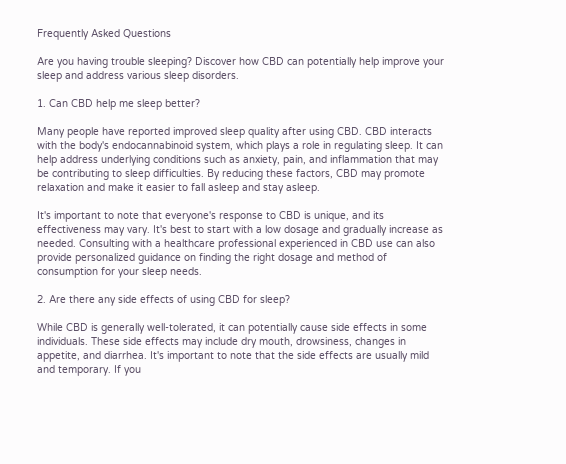Frequently Asked Questions

Are you having trouble sleeping? Discover how CBD can potentially help improve your sleep and address various sleep disorders.

1. Can CBD help me sleep better?

Many people have reported improved sleep quality after using CBD. CBD interacts with the body's endocannabinoid system, which plays a role in regulating sleep. It can help address underlying conditions such as anxiety, pain, and inflammation that may be contributing to sleep difficulties. By reducing these factors, CBD may promote relaxation and make it easier to fall asleep and stay asleep.

It's important to note that everyone's response to CBD is unique, and its effectiveness may vary. It's best to start with a low dosage and gradually increase as needed. Consulting with a healthcare professional experienced in CBD use can also provide personalized guidance on finding the right dosage and method of consumption for your sleep needs.

2. Are there any side effects of using CBD for sleep?

While CBD is generally well-tolerated, it can potentially cause side effects in some individuals. These side effects may include dry mouth, drowsiness, changes in appetite, and diarrhea. It's important to note that the side effects are usually mild and temporary. If you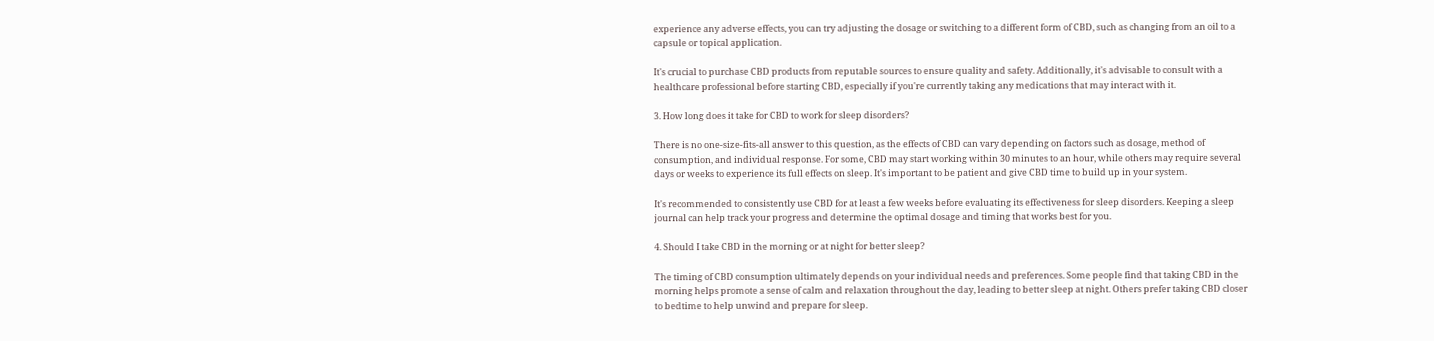experience any adverse effects, you can try adjusting the dosage or switching to a different form of CBD, such as changing from an oil to a capsule or topical application.

It's crucial to purchase CBD products from reputable sources to ensure quality and safety. Additionally, it's advisable to consult with a healthcare professional before starting CBD, especially if you're currently taking any medications that may interact with it.

3. How long does it take for CBD to work for sleep disorders?

There is no one-size-fits-all answer to this question, as the effects of CBD can vary depending on factors such as dosage, method of consumption, and individual response. For some, CBD may start working within 30 minutes to an hour, while others may require several days or weeks to experience its full effects on sleep. It's important to be patient and give CBD time to build up in your system.

It's recommended to consistently use CBD for at least a few weeks before evaluating its effectiveness for sleep disorders. Keeping a sleep journal can help track your progress and determine the optimal dosage and timing that works best for you.

4. Should I take CBD in the morning or at night for better sleep?

The timing of CBD consumption ultimately depends on your individual needs and preferences. Some people find that taking CBD in the morning helps promote a sense of calm and relaxation throughout the day, leading to better sleep at night. Others prefer taking CBD closer to bedtime to help unwind and prepare for sleep.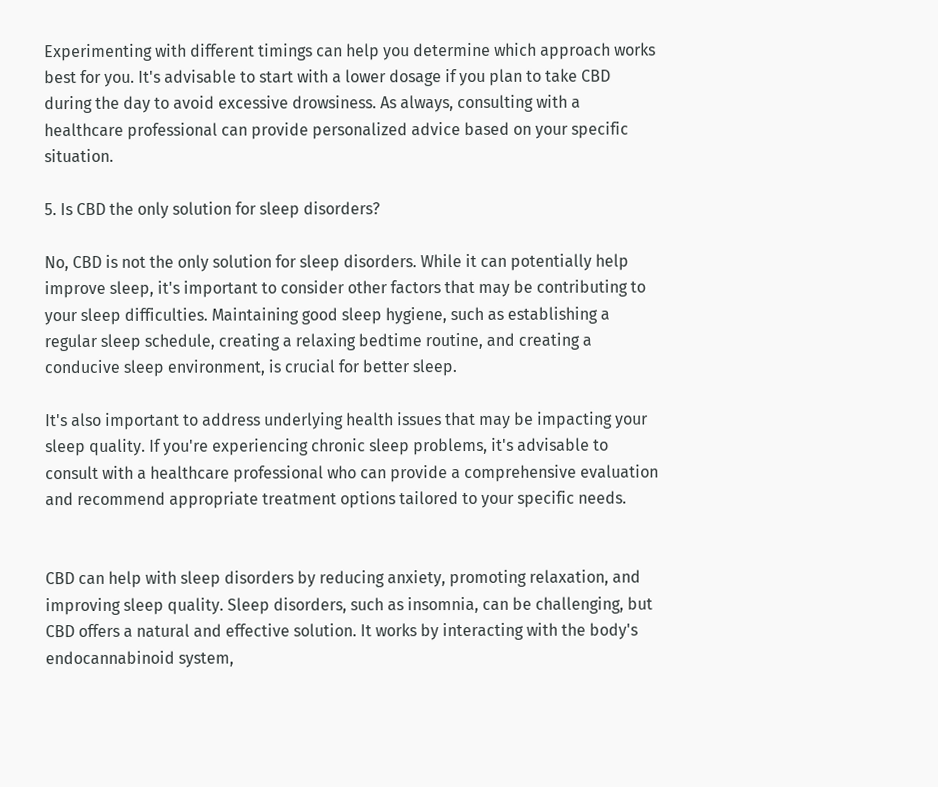Experimenting with different timings can help you determine which approach works best for you. It's advisable to start with a lower dosage if you plan to take CBD during the day to avoid excessive drowsiness. As always, consulting with a healthcare professional can provide personalized advice based on your specific situation.

5. Is CBD the only solution for sleep disorders?

No, CBD is not the only solution for sleep disorders. While it can potentially help improve sleep, it's important to consider other factors that may be contributing to your sleep difficulties. Maintaining good sleep hygiene, such as establishing a regular sleep schedule, creating a relaxing bedtime routine, and creating a conducive sleep environment, is crucial for better sleep.

It's also important to address underlying health issues that may be impacting your sleep quality. If you're experiencing chronic sleep problems, it's advisable to consult with a healthcare professional who can provide a comprehensive evaluation and recommend appropriate treatment options tailored to your specific needs.


CBD can help with sleep disorders by reducing anxiety, promoting relaxation, and improving sleep quality. Sleep disorders, such as insomnia, can be challenging, but CBD offers a natural and effective solution. It works by interacting with the body's endocannabinoid system,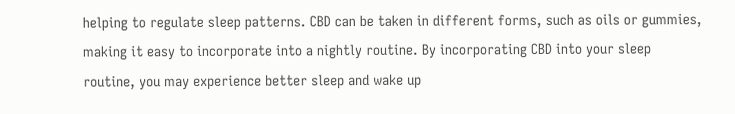helping to regulate sleep patterns. CBD can be taken in different forms, such as oils or gummies, making it easy to incorporate into a nightly routine. By incorporating CBD into your sleep routine, you may experience better sleep and wake up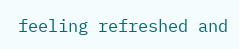feeling refreshed and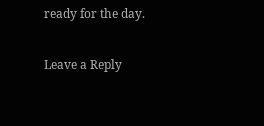ready for the day.

Leave a Reply